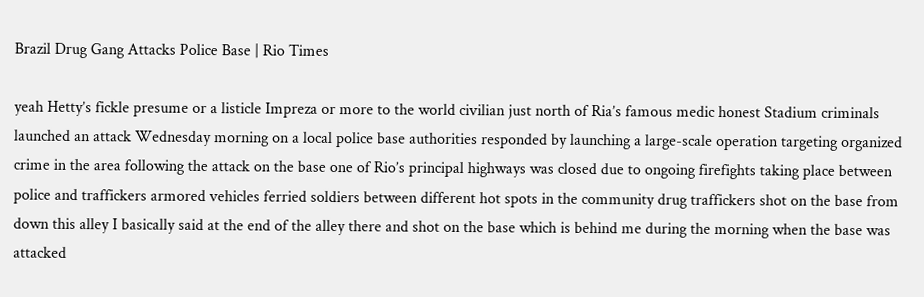Brazil Drug Gang Attacks Police Base | Rio Times

yeah Hetty’s fickle presume or a listicle Impreza or more to the world civilian just north of Ria’s famous medic honest Stadium criminals launched an attack Wednesday morning on a local police base authorities responded by launching a large-scale operation targeting organized crime in the area following the attack on the base one of Rio’s principal highways was closed due to ongoing firefights taking place between police and traffickers armored vehicles ferried soldiers between different hot spots in the community drug traffickers shot on the base from down this alley I basically said at the end of the alley there and shot on the base which is behind me during the morning when the base was attacked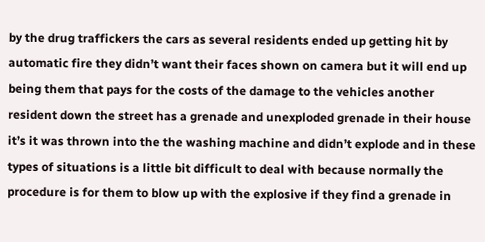by the drug traffickers the cars as several residents ended up getting hit by automatic fire they didn’t want their faces shown on camera but it will end up being them that pays for the costs of the damage to the vehicles another resident down the street has a grenade and unexploded grenade in their house it’s it was thrown into the the washing machine and didn’t explode and in these types of situations is a little bit difficult to deal with because normally the procedure is for them to blow up with the explosive if they find a grenade in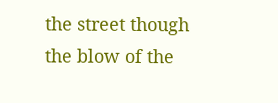the street though the blow of the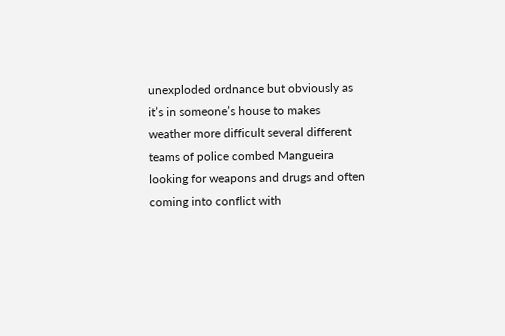unexploded ordnance but obviously as it’s in someone’s house to makes weather more difficult several different teams of police combed Mangueira looking for weapons and drugs and often coming into conflict with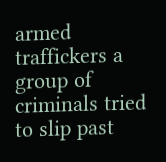armed traffickers a group of criminals tried to slip past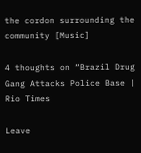the cordon surrounding the community [Music]

4 thoughts on “Brazil Drug Gang Attacks Police Base | Rio Times

Leave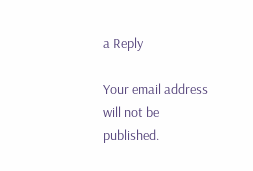a Reply

Your email address will not be published.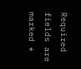Required fields are marked *